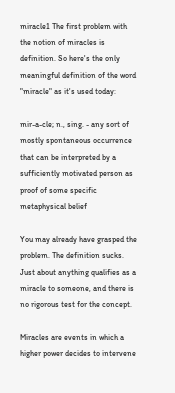miracle1 The first problem with the notion of miracles is definition. So here's the only meaningful definition of the word "miracle" as it's used today:

mir-a-cle; n., sing. - any sort of mostly spontaneous occurrence that can be interpreted by a sufficiently motivated person as proof of some specific metaphysical belief

You may already have grasped the problem. The definition sucks. Just about anything qualifies as a miracle to someone, and there is no rigorous test for the concept.

Miracles are events in which a higher power decides to intervene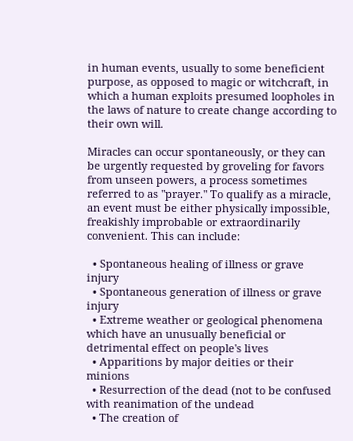in human events, usually to some beneficient purpose, as opposed to magic or witchcraft, in which a human exploits presumed loopholes in the laws of nature to create change according to their own will.

Miracles can occur spontaneously, or they can be urgently requested by groveling for favors from unseen powers, a process sometimes referred to as "prayer." To qualify as a miracle, an event must be either physically impossible, freakishly improbable or extraordinarily convenient. This can include:

  • Spontaneous healing of illness or grave injury
  • Spontaneous generation of illness or grave injury
  • Extreme weather or geological phenomena which have an unusually beneficial or detrimental effect on people's lives
  • Apparitions by major deities or their minions
  • Resurrection of the dead (not to be confused with reanimation of the undead
  • The creation of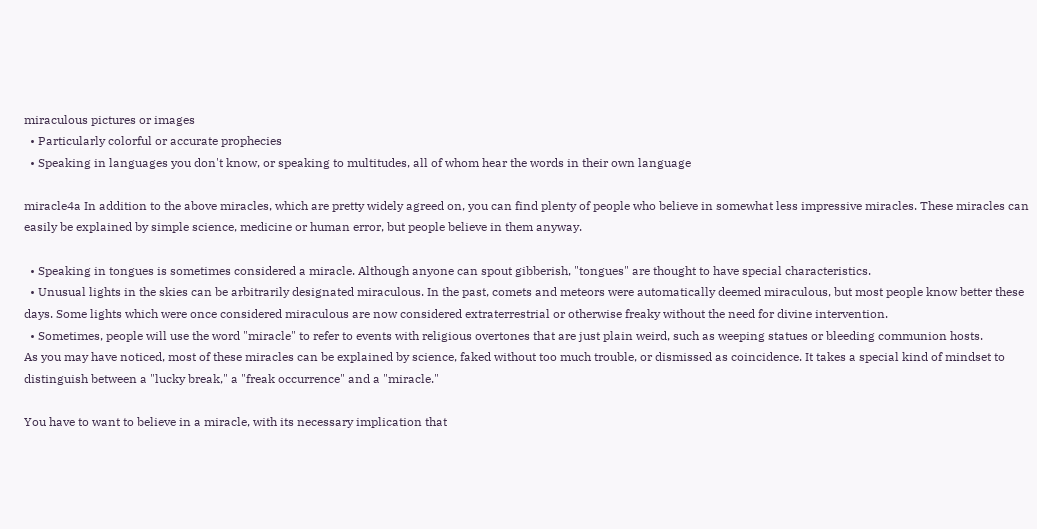miraculous pictures or images
  • Particularly colorful or accurate prophecies
  • Speaking in languages you don't know, or speaking to multitudes, all of whom hear the words in their own language

miracle4a In addition to the above miracles, which are pretty widely agreed on, you can find plenty of people who believe in somewhat less impressive miracles. These miracles can easily be explained by simple science, medicine or human error, but people believe in them anyway.

  • Speaking in tongues is sometimes considered a miracle. Although anyone can spout gibberish, "tongues" are thought to have special characteristics.
  • Unusual lights in the skies can be arbitrarily designated miraculous. In the past, comets and meteors were automatically deemed miraculous, but most people know better these days. Some lights which were once considered miraculous are now considered extraterrestrial or otherwise freaky without the need for divine intervention.
  • Sometimes, people will use the word "miracle" to refer to events with religious overtones that are just plain weird, such as weeping statues or bleeding communion hosts.
As you may have noticed, most of these miracles can be explained by science, faked without too much trouble, or dismissed as coincidence. It takes a special kind of mindset to distinguish between a "lucky break," a "freak occurrence" and a "miracle."

You have to want to believe in a miracle, with its necessary implication that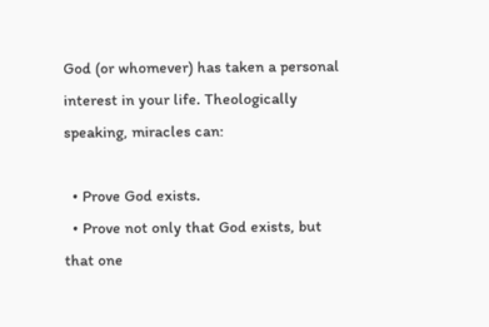God (or whomever) has taken a personal interest in your life. Theologically speaking, miracles can:

  • Prove God exists.
  • Prove not only that God exists, but that one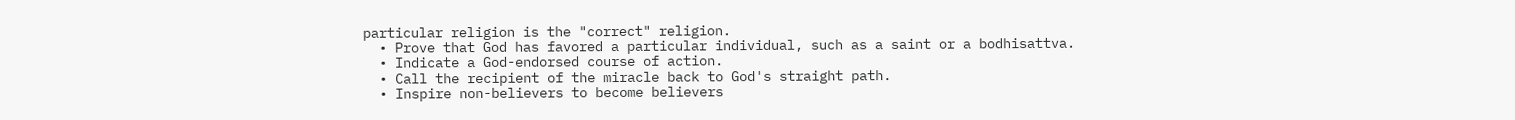particular religion is the "correct" religion.
  • Prove that God has favored a particular individual, such as a saint or a bodhisattva.
  • Indicate a God-endorsed course of action.
  • Call the recipient of the miracle back to God's straight path.
  • Inspire non-believers to become believers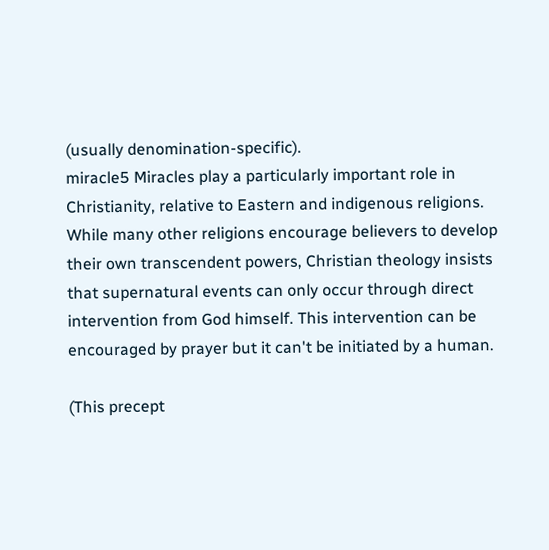(usually denomination-specific).
miracle5 Miracles play a particularly important role in Christianity, relative to Eastern and indigenous religions. While many other religions encourage believers to develop their own transcendent powers, Christian theology insists that supernatural events can only occur through direct intervention from God himself. This intervention can be encouraged by prayer but it can't be initiated by a human.

(This precept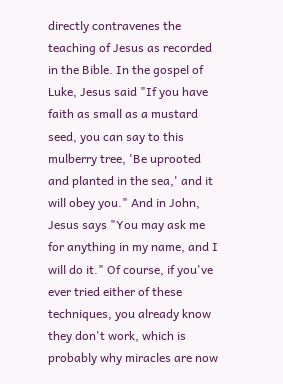directly contravenes the teaching of Jesus as recorded in the Bible. In the gospel of Luke, Jesus said "If you have faith as small as a mustard seed, you can say to this mulberry tree, 'Be uprooted and planted in the sea,' and it will obey you." And in John, Jesus says "You may ask me for anything in my name, and I will do it." Of course, if you've ever tried either of these techniques, you already know they don't work, which is probably why miracles are now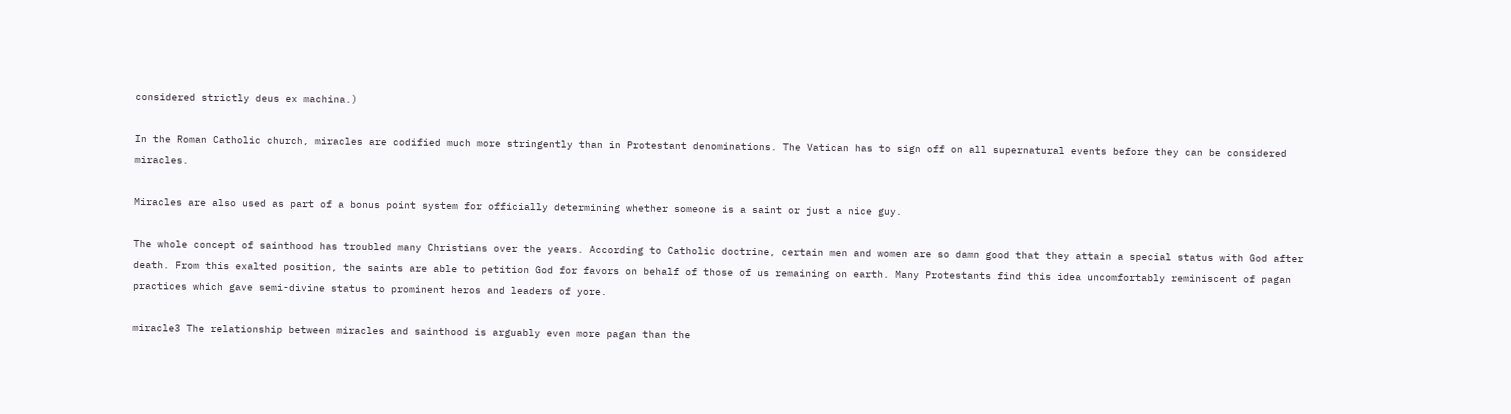considered strictly deus ex machina.)

In the Roman Catholic church, miracles are codified much more stringently than in Protestant denominations. The Vatican has to sign off on all supernatural events before they can be considered miracles.

Miracles are also used as part of a bonus point system for officially determining whether someone is a saint or just a nice guy.

The whole concept of sainthood has troubled many Christians over the years. According to Catholic doctrine, certain men and women are so damn good that they attain a special status with God after death. From this exalted position, the saints are able to petition God for favors on behalf of those of us remaining on earth. Many Protestants find this idea uncomfortably reminiscent of pagan practices which gave semi-divine status to prominent heros and leaders of yore.

miracle3 The relationship between miracles and sainthood is arguably even more pagan than the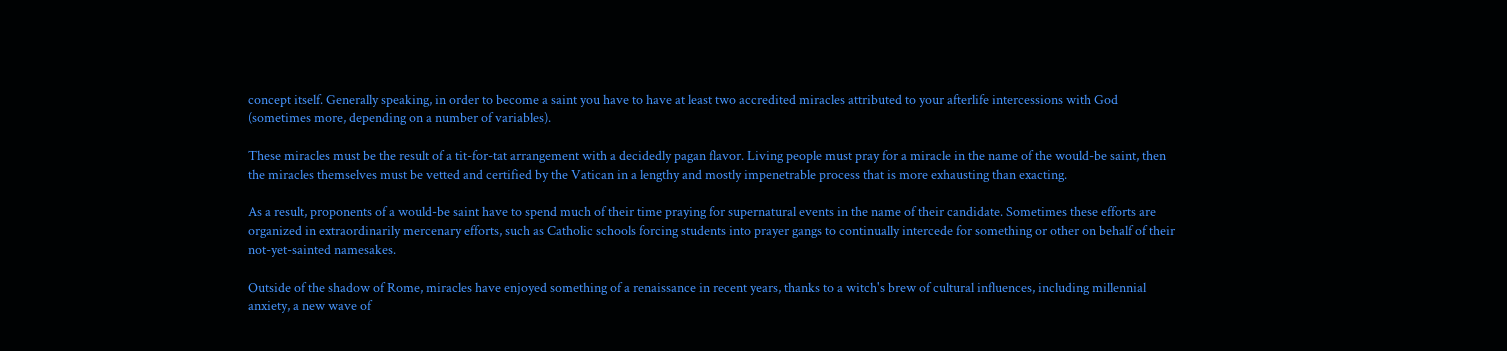concept itself. Generally speaking, in order to become a saint you have to have at least two accredited miracles attributed to your afterlife intercessions with God (sometimes more, depending on a number of variables).

These miracles must be the result of a tit-for-tat arrangement with a decidedly pagan flavor. Living people must pray for a miracle in the name of the would-be saint, then the miracles themselves must be vetted and certified by the Vatican in a lengthy and mostly impenetrable process that is more exhausting than exacting.

As a result, proponents of a would-be saint have to spend much of their time praying for supernatural events in the name of their candidate. Sometimes these efforts are organized in extraordinarily mercenary efforts, such as Catholic schools forcing students into prayer gangs to continually intercede for something or other on behalf of their not-yet-sainted namesakes.

Outside of the shadow of Rome, miracles have enjoyed something of a renaissance in recent years, thanks to a witch's brew of cultural influences, including millennial anxiety, a new wave of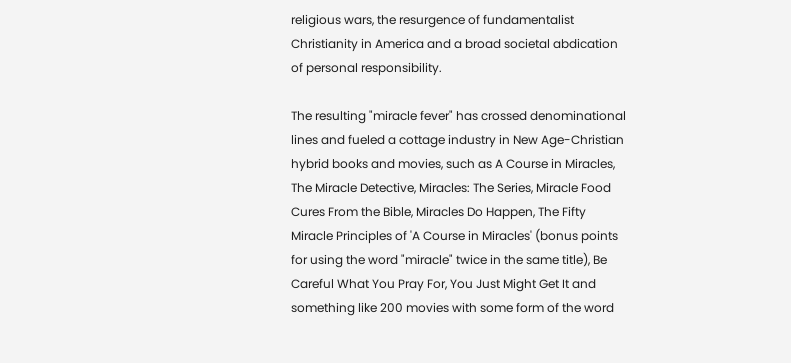religious wars, the resurgence of fundamentalist Christianity in America and a broad societal abdication of personal responsibility.

The resulting "miracle fever" has crossed denominational lines and fueled a cottage industry in New Age-Christian hybrid books and movies, such as A Course in Miracles, The Miracle Detective, Miracles: The Series, Miracle Food Cures From the Bible, Miracles Do Happen, The Fifty Miracle Principles of 'A Course in Miracles' (bonus points for using the word "miracle" twice in the same title), Be Careful What You Pray For, You Just Might Get It and something like 200 movies with some form of the word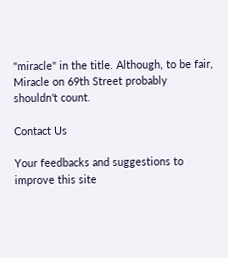"miracle" in the title. Although, to be fair, Miracle on 69th Street probably shouldn't count.

Contact Us

Your feedbacks and suggestions to improve this site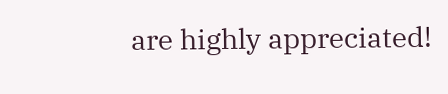are highly appreciated!